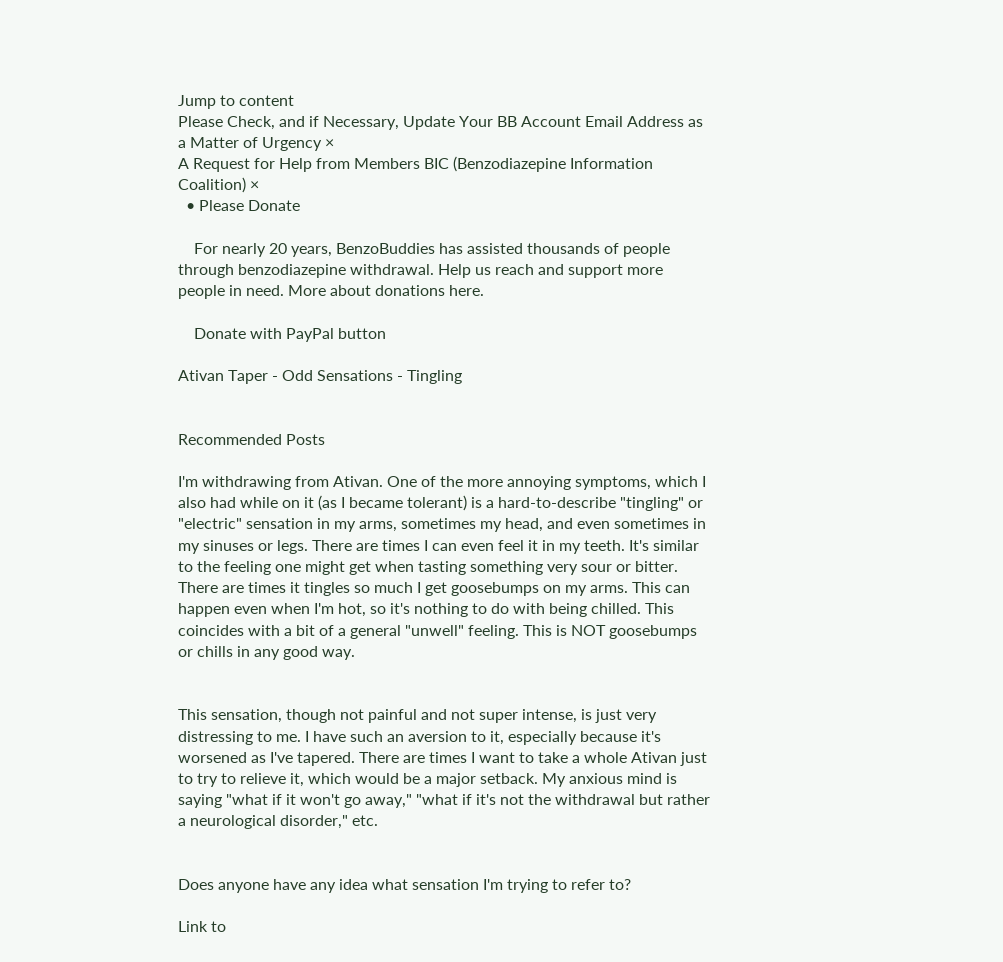Jump to content
Please Check, and if Necessary, Update Your BB Account Email Address as a Matter of Urgency ×
A Request for Help from Members BIC (Benzodiazepine Information Coalition) ×
  • Please Donate

    For nearly 20 years, BenzoBuddies has assisted thousands of people through benzodiazepine withdrawal. Help us reach and support more people in need. More about donations here.

    Donate with PayPal button

Ativan Taper - Odd Sensations - Tingling


Recommended Posts

I'm withdrawing from Ativan. One of the more annoying symptoms, which I also had while on it (as I became tolerant) is a hard-to-describe "tingling" or "electric" sensation in my arms, sometimes my head, and even sometimes in my sinuses or legs. There are times I can even feel it in my teeth. It's similar to the feeling one might get when tasting something very sour or bitter. There are times it tingles so much I get goosebumps on my arms. This can happen even when I'm hot, so it's nothing to do with being chilled. This coincides with a bit of a general "unwell" feeling. This is NOT goosebumps or chills in any good way.


This sensation, though not painful and not super intense, is just very distressing to me. I have such an aversion to it, especially because it's worsened as I've tapered. There are times I want to take a whole Ativan just to try to relieve it, which would be a major setback. My anxious mind is saying "what if it won't go away," "what if it's not the withdrawal but rather a neurological disorder," etc.


Does anyone have any idea what sensation I'm trying to refer to?

Link to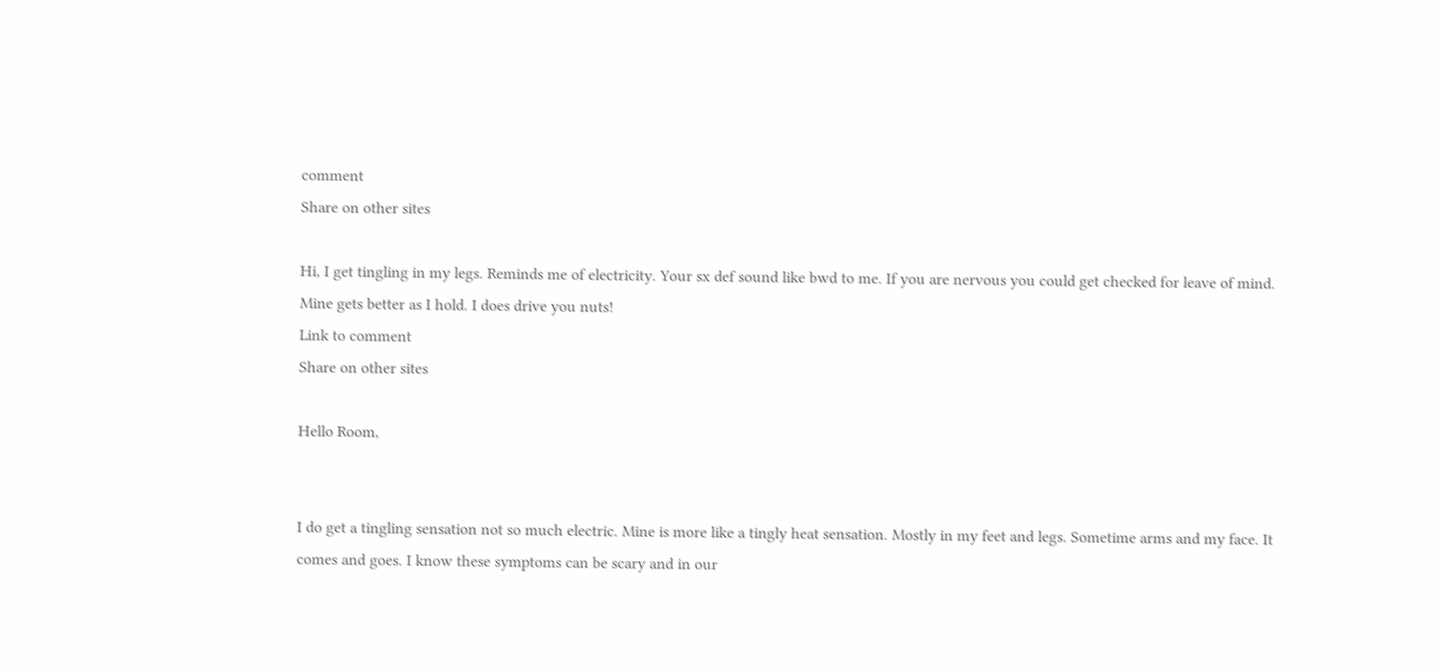comment
Share on other sites

Hi, I get tingling in my legs. Reminds me of electricity. Your sx def sound like bwd to me. If you are nervous you could get checked for leave of mind. Mine gets better as I hold. I does drive you nuts!
Link to comment
Share on other sites

Hello Room,


I do get a tingling sensation not so much electric. Mine is more like a tingly heat sensation. Mostly in my feet and legs. Sometime arms and my face. It comes and goes. I know these symptoms can be scary and in our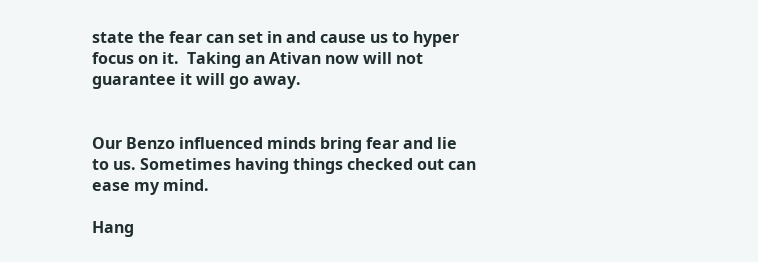state the fear can set in and cause us to hyper focus on it.  Taking an Ativan now will not guarantee it will go away.


Our Benzo influenced minds bring fear and lie to us. Sometimes having things checked out can ease my mind.

Hang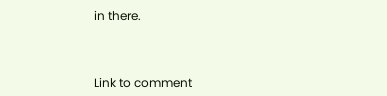in there.



Link to comment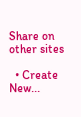Share on other sites

  • Create New...